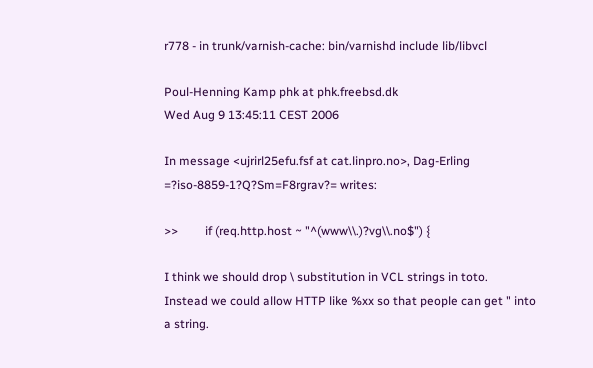r778 - in trunk/varnish-cache: bin/varnishd include lib/libvcl

Poul-Henning Kamp phk at phk.freebsd.dk
Wed Aug 9 13:45:11 CEST 2006

In message <ujrirl25efu.fsf at cat.linpro.no>, Dag-Erling =?iso-8859-1?Q?Sm=F8rgrav?= writes:

>>         if (req.http.host ~ "^(www\\.)?vg\\.no$") {

I think we should drop \ substitution in VCL strings in toto.
Instead we could allow HTTP like %xx so that people can get " into
a string.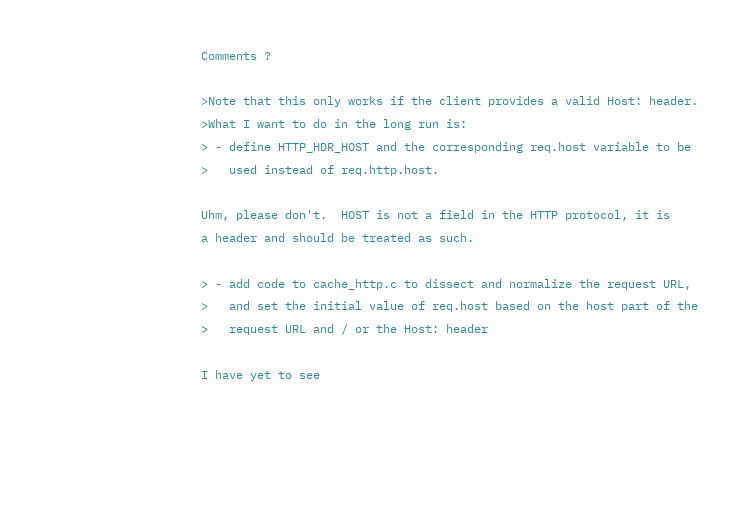Comments ?

>Note that this only works if the client provides a valid Host: header.
>What I want to do in the long run is:
> - define HTTP_HDR_HOST and the corresponding req.host variable to be
>   used instead of req.http.host.

Uhm, please don't.  HOST is not a field in the HTTP protocol, it is
a header and should be treated as such.

> - add code to cache_http.c to dissect and normalize the request URL,
>   and set the initial value of req.host based on the host part of the
>   request URL and / or the Host: header

I have yet to see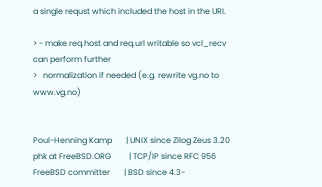a single requst which included the host in the URI.

> - make req.host and req.url writable so vcl_recv can perform further
>   normalization if needed (e.g. rewrite vg.no to www.vg.no)


Poul-Henning Kamp       | UNIX since Zilog Zeus 3.20
phk at FreeBSD.ORG         | TCP/IP since RFC 956
FreeBSD committer       | BSD since 4.3-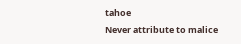tahoe
Never attribute to malice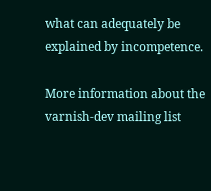what can adequately be explained by incompetence.

More information about the varnish-dev mailing list